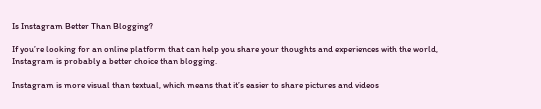Is Instagram Better Than Blogging?

If you’re looking for an online platform that can help you share your thoughts and experiences with the world, Instagram is probably a better choice than blogging.

Instagram is more visual than textual, which means that it’s easier to share pictures and videos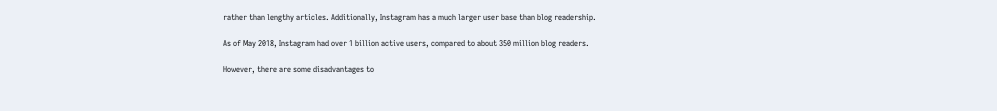rather than lengthy articles. Additionally, Instagram has a much larger user base than blog readership.

As of May 2018, Instagram had over 1 billion active users, compared to about 350 million blog readers.

However, there are some disadvantages to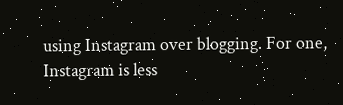using Instagram over blogging. For one, Instagram is less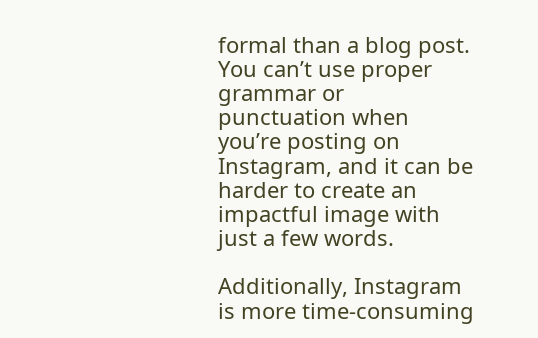formal than a blog post. You can’t use proper grammar or punctuation when you’re posting on Instagram, and it can be harder to create an impactful image with just a few words.

Additionally, Instagram is more time-consuming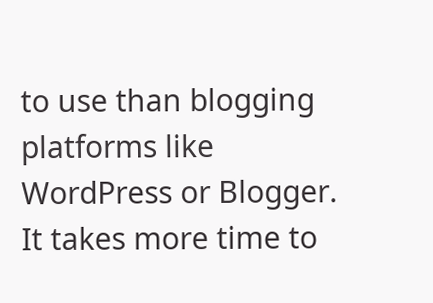to use than blogging platforms like WordPress or Blogger. It takes more time to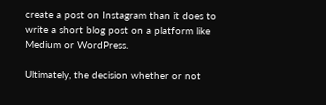create a post on Instagram than it does to write a short blog post on a platform like Medium or WordPress.

Ultimately, the decision whether or not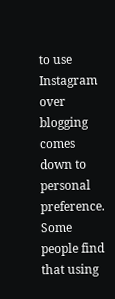to use Instagram over blogging comes down to personal preference. Some people find that using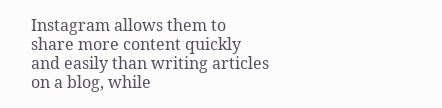Instagram allows them to share more content quickly and easily than writing articles on a blog, while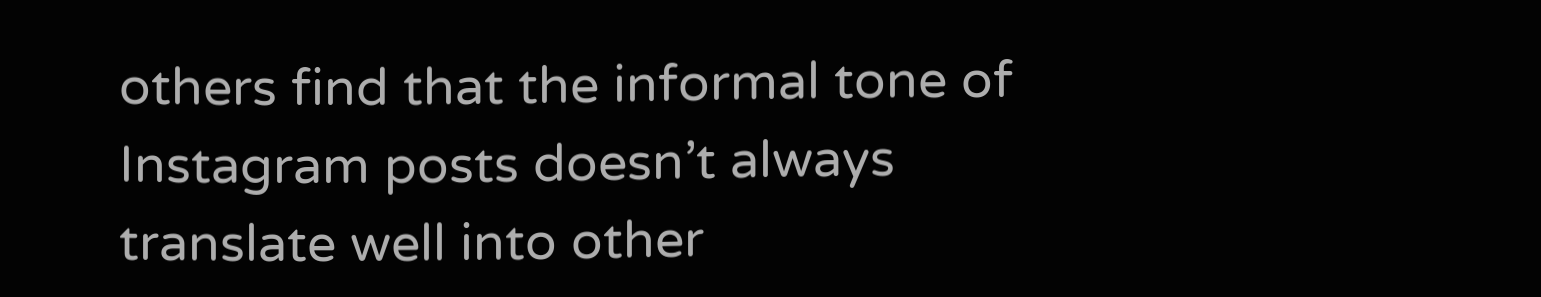others find that the informal tone of Instagram posts doesn’t always translate well into other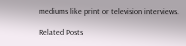mediums like print or television interviews.

Related Posts